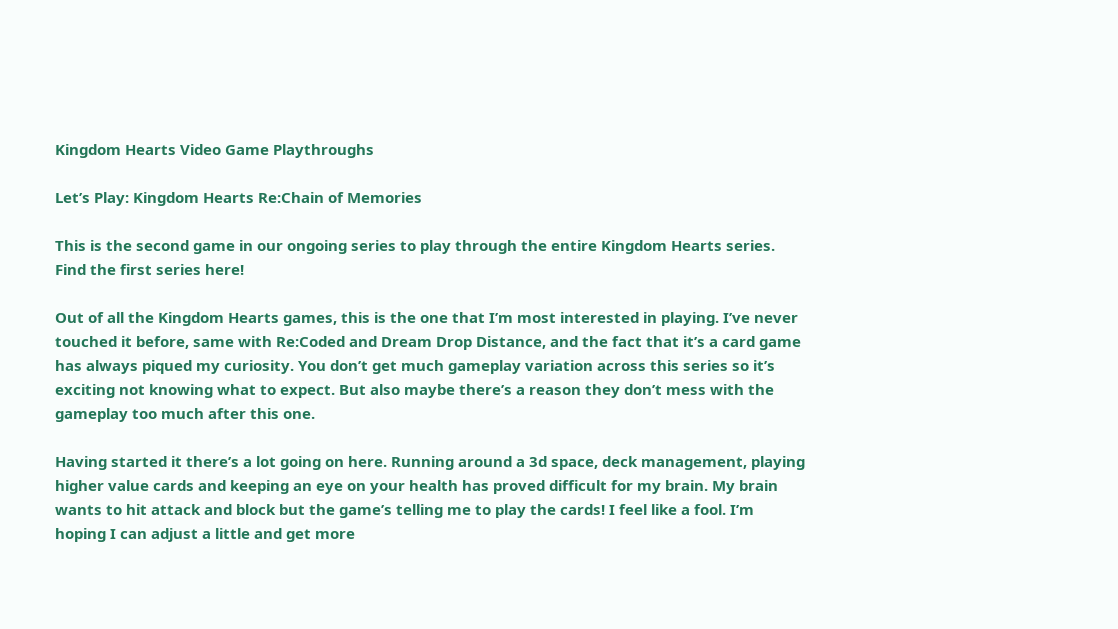Kingdom Hearts Video Game Playthroughs

Let’s Play: Kingdom Hearts Re:Chain of Memories

This is the second game in our ongoing series to play through the entire Kingdom Hearts series. Find the first series here!

Out of all the Kingdom Hearts games, this is the one that I’m most interested in playing. I’ve never touched it before, same with Re:Coded and Dream Drop Distance, and the fact that it’s a card game has always piqued my curiosity. You don’t get much gameplay variation across this series so it’s exciting not knowing what to expect. But also maybe there’s a reason they don’t mess with the gameplay too much after this one.

Having started it there’s a lot going on here. Running around a 3d space, deck management, playing higher value cards and keeping an eye on your health has proved difficult for my brain. My brain wants to hit attack and block but the game’s telling me to play the cards! I feel like a fool. I’m hoping I can adjust a little and get more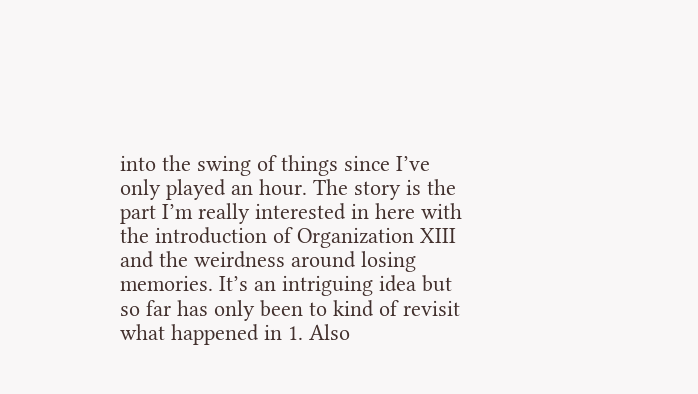into the swing of things since I’ve only played an hour. The story is the part I’m really interested in here with the introduction of Organization XIII and the weirdness around losing memories. It’s an intriguing idea but so far has only been to kind of revisit what happened in 1. Also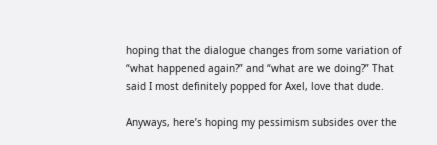hoping that the dialogue changes from some variation of  “what happened again?” and “what are we doing?” That said I most definitely popped for Axel, love that dude.

Anyways, here’s hoping my pessimism subsides over the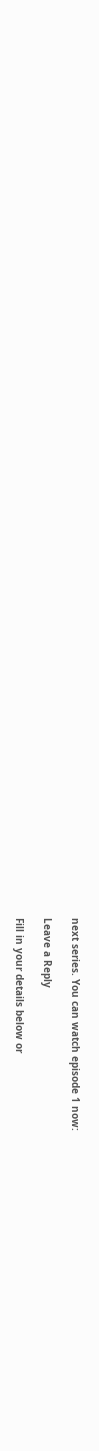next series. You can watch episode 1 now:

Leave a Reply

Fill in your details below or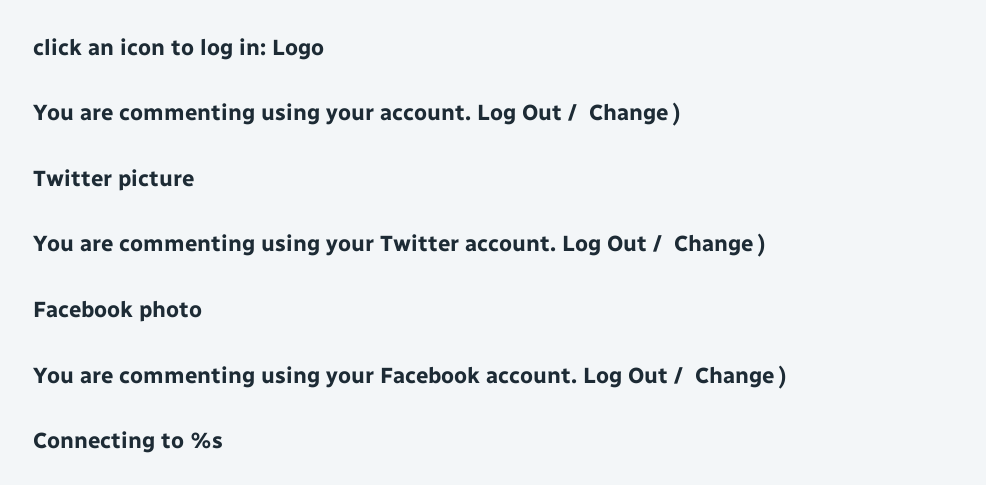click an icon to log in: Logo

You are commenting using your account. Log Out /  Change )

Twitter picture

You are commenting using your Twitter account. Log Out /  Change )

Facebook photo

You are commenting using your Facebook account. Log Out /  Change )

Connecting to %s